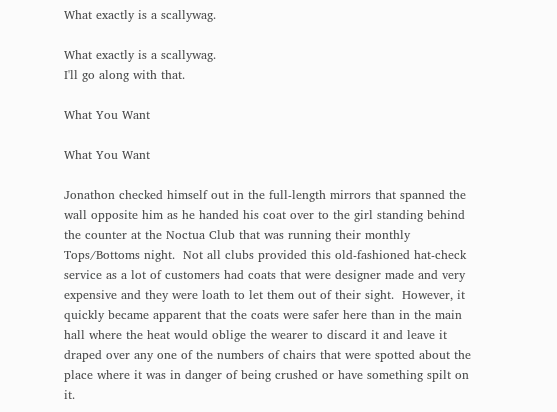What exactly is a scallywag.

What exactly is a scallywag.
I'll go along with that.

What You Want

What You Want

Jonathon checked himself out in the full-length mirrors that spanned the wall opposite him as he handed his coat over to the girl standing behind the counter at the Noctua Club that was running their monthly Tops/Bottoms night.  Not all clubs provided this old-fashioned hat-check service as a lot of customers had coats that were designer made and very expensive and they were loath to let them out of their sight.  However, it quickly became apparent that the coats were safer here than in the main hall where the heat would oblige the wearer to discard it and leave it draped over any one of the numbers of chairs that were spotted about the place where it was in danger of being crushed or have something spilt on it.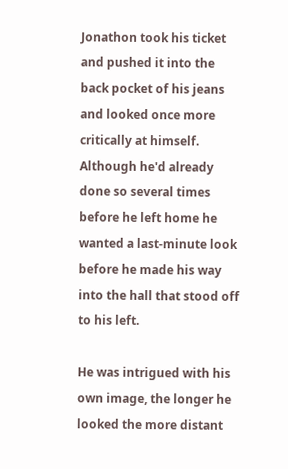Jonathon took his ticket and pushed it into the back pocket of his jeans and looked once more critically at himself.  Although he'd already done so several times before he left home he wanted a last-minute look before he made his way into the hall that stood off to his left.

He was intrigued with his own image, the longer he looked the more distant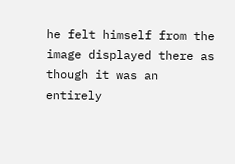he felt himself from the image displayed there as though it was an entirely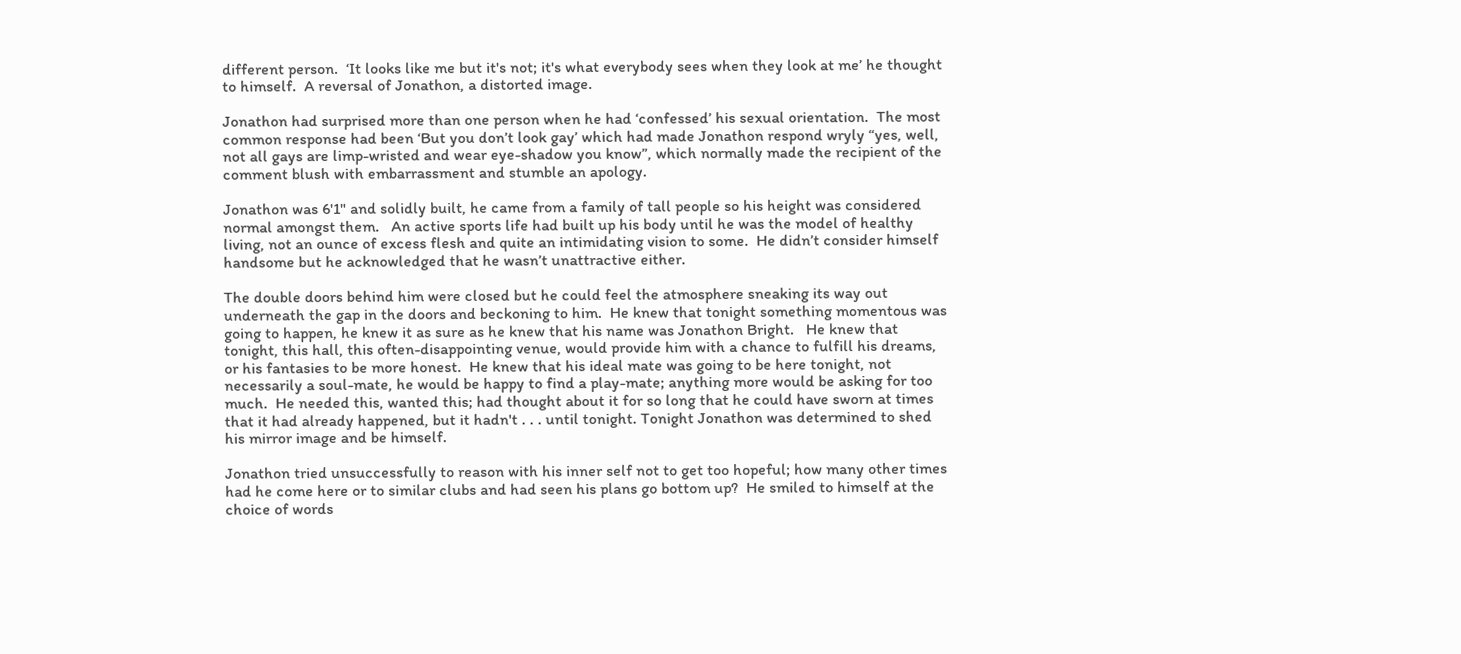different person.  ‘It looks like me but it's not; it's what everybody sees when they look at me’ he thought to himself.  A reversal of Jonathon, a distorted image.

Jonathon had surprised more than one person when he had ‘confessed’ his sexual orientation.  The most common response had been ‘But you don’t look gay’ which had made Jonathon respond wryly “yes, well, not all gays are limp-wristed and wear eye-shadow you know”, which normally made the recipient of the comment blush with embarrassment and stumble an apology.

Jonathon was 6'1" and solidly built, he came from a family of tall people so his height was considered normal amongst them.   An active sports life had built up his body until he was the model of healthy living, not an ounce of excess flesh and quite an intimidating vision to some.  He didn’t consider himself handsome but he acknowledged that he wasn’t unattractive either.

The double doors behind him were closed but he could feel the atmosphere sneaking its way out underneath the gap in the doors and beckoning to him.  He knew that tonight something momentous was going to happen, he knew it as sure as he knew that his name was Jonathon Bright.   He knew that tonight, this hall, this often-disappointing venue, would provide him with a chance to fulfill his dreams, or his fantasies to be more honest.  He knew that his ideal mate was going to be here tonight, not necessarily a soul-mate, he would be happy to find a play-mate; anything more would be asking for too much.  He needed this, wanted this; had thought about it for so long that he could have sworn at times that it had already happened, but it hadn't . . . until tonight. Tonight Jonathon was determined to shed his mirror image and be himself.

Jonathon tried unsuccessfully to reason with his inner self not to get too hopeful; how many other times had he come here or to similar clubs and had seen his plans go bottom up?  He smiled to himself at the choice of words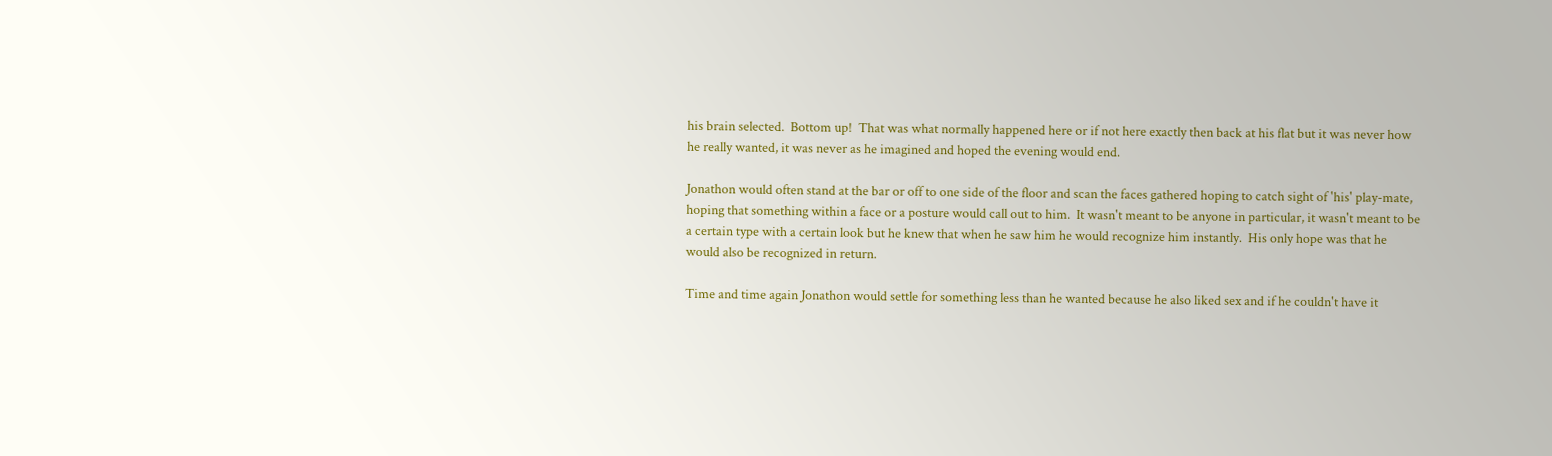his brain selected.  Bottom up!  That was what normally happened here or if not here exactly then back at his flat but it was never how he really wanted, it was never as he imagined and hoped the evening would end.

Jonathon would often stand at the bar or off to one side of the floor and scan the faces gathered hoping to catch sight of 'his' play-mate, hoping that something within a face or a posture would call out to him.  It wasn't meant to be anyone in particular, it wasn't meant to be a certain type with a certain look but he knew that when he saw him he would recognize him instantly.  His only hope was that he would also be recognized in return.

Time and time again Jonathon would settle for something less than he wanted because he also liked sex and if he couldn't have it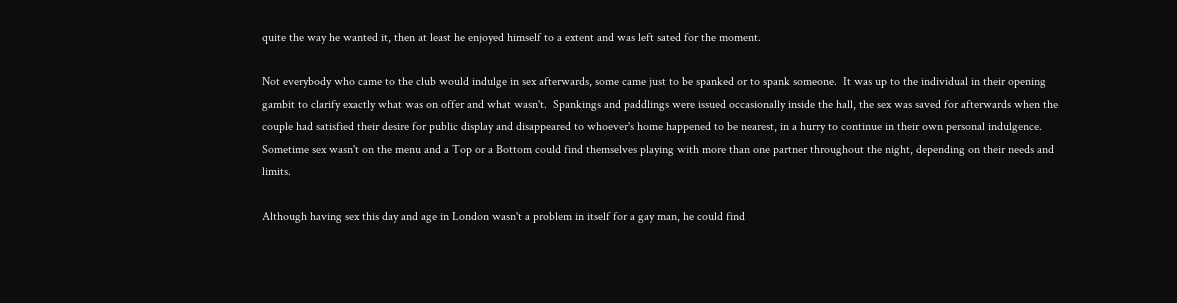quite the way he wanted it, then at least he enjoyed himself to a extent and was left sated for the moment.

Not everybody who came to the club would indulge in sex afterwards, some came just to be spanked or to spank someone.  It was up to the individual in their opening gambit to clarify exactly what was on offer and what wasn't.  Spankings and paddlings were issued occasionally inside the hall, the sex was saved for afterwards when the couple had satisfied their desire for public display and disappeared to whoever's home happened to be nearest, in a hurry to continue in their own personal indulgence.  Sometime sex wasn't on the menu and a Top or a Bottom could find themselves playing with more than one partner throughout the night, depending on their needs and limits.

Although having sex this day and age in London wasn't a problem in itself for a gay man, he could find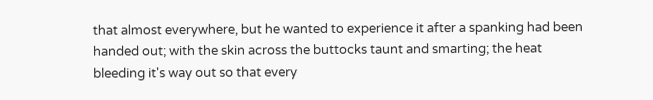that almost everywhere, but he wanted to experience it after a spanking had been handed out; with the skin across the buttocks taunt and smarting; the heat bleeding it's way out so that every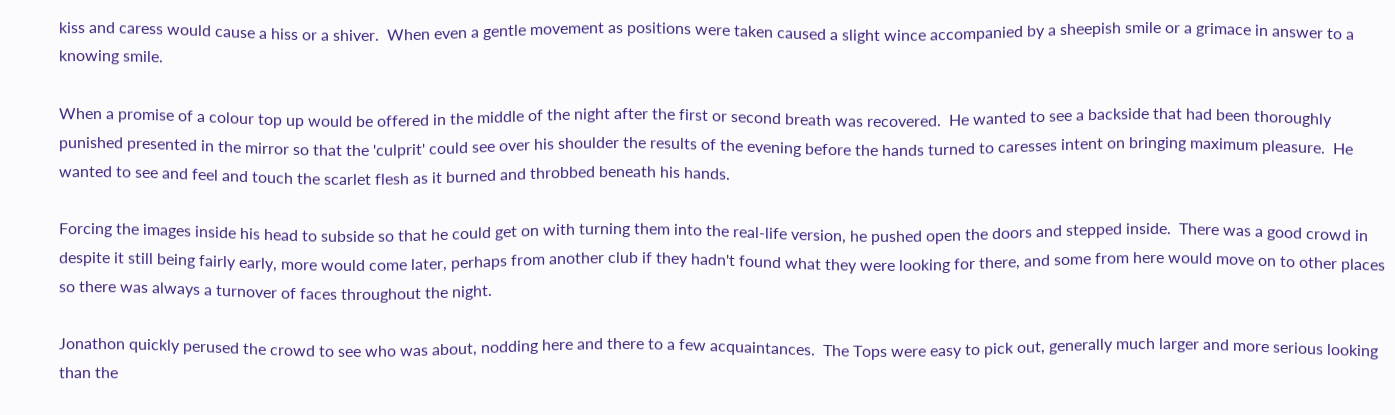kiss and caress would cause a hiss or a shiver.  When even a gentle movement as positions were taken caused a slight wince accompanied by a sheepish smile or a grimace in answer to a knowing smile.

When a promise of a colour top up would be offered in the middle of the night after the first or second breath was recovered.  He wanted to see a backside that had been thoroughly punished presented in the mirror so that the 'culprit' could see over his shoulder the results of the evening before the hands turned to caresses intent on bringing maximum pleasure.  He wanted to see and feel and touch the scarlet flesh as it burned and throbbed beneath his hands.

Forcing the images inside his head to subside so that he could get on with turning them into the real-life version, he pushed open the doors and stepped inside.  There was a good crowd in despite it still being fairly early, more would come later, perhaps from another club if they hadn't found what they were looking for there, and some from here would move on to other places so there was always a turnover of faces throughout the night.

Jonathon quickly perused the crowd to see who was about, nodding here and there to a few acquaintances.  The Tops were easy to pick out, generally much larger and more serious looking than the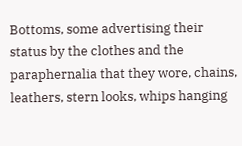Bottoms, some advertising their status by the clothes and the paraphernalia that they wore, chains, leathers, stern looks, whips hanging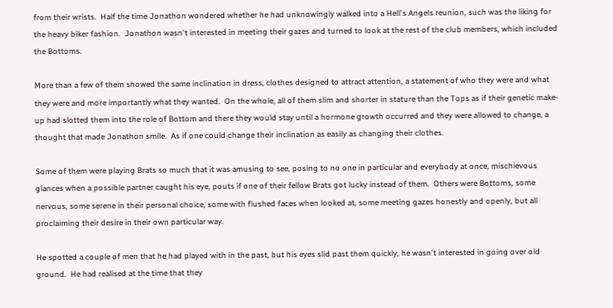from their wrists.  Half the time Jonathon wondered whether he had unknowingly walked into a Hell's Angels reunion, such was the liking for the heavy biker fashion.  Jonathon wasn't interested in meeting their gazes and turned to look at the rest of the club members, which included the Bottoms.

More than a few of them showed the same inclination in dress, clothes designed to attract attention, a statement of who they were and what they were and more importantly what they wanted.  On the whole, all of them slim and shorter in stature than the Tops as if their genetic make-up had slotted them into the role of Bottom and there they would stay until a hormone growth occurred and they were allowed to change, a thought that made Jonathon smile.  As if one could change their inclination as easily as changing their clothes.

Some of them were playing Brats so much that it was amusing to see, posing to no one in particular and everybody at once, mischievous glances when a possible partner caught his eye, pouts if one of their fellow Brats got lucky instead of them.  Others were Bottoms, some nervous, some serene in their personal choice, some with flushed faces when looked at, some meeting gazes honestly and openly, but all proclaiming their desire in their own particular way.

He spotted a couple of men that he had played with in the past, but his eyes slid past them quickly, he wasn't interested in going over old ground.  He had realised at the time that they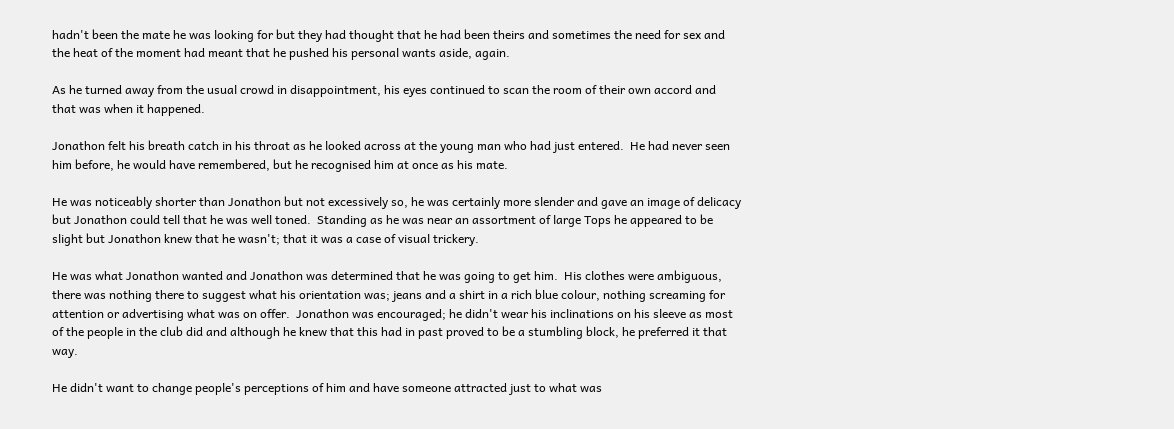hadn't been the mate he was looking for but they had thought that he had been theirs and sometimes the need for sex and the heat of the moment had meant that he pushed his personal wants aside, again.

As he turned away from the usual crowd in disappointment, his eyes continued to scan the room of their own accord and that was when it happened.

Jonathon felt his breath catch in his throat as he looked across at the young man who had just entered.  He had never seen him before, he would have remembered, but he recognised him at once as his mate.

He was noticeably shorter than Jonathon but not excessively so, he was certainly more slender and gave an image of delicacy but Jonathon could tell that he was well toned.  Standing as he was near an assortment of large Tops he appeared to be slight but Jonathon knew that he wasn't; that it was a case of visual trickery.

He was what Jonathon wanted and Jonathon was determined that he was going to get him.  His clothes were ambiguous, there was nothing there to suggest what his orientation was; jeans and a shirt in a rich blue colour, nothing screaming for attention or advertising what was on offer.  Jonathon was encouraged; he didn't wear his inclinations on his sleeve as most of the people in the club did and although he knew that this had in past proved to be a stumbling block, he preferred it that way.

He didn't want to change people's perceptions of him and have someone attracted just to what was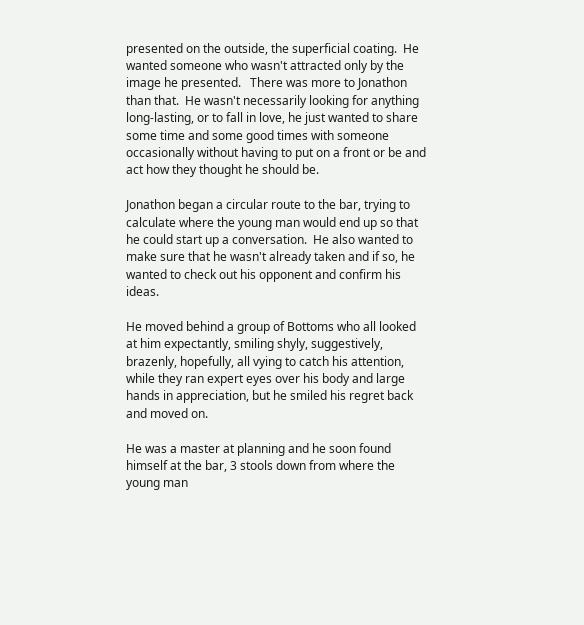presented on the outside, the superficial coating.  He wanted someone who wasn't attracted only by the image he presented.   There was more to Jonathon than that.  He wasn't necessarily looking for anything long-lasting, or to fall in love, he just wanted to share some time and some good times with someone occasionally without having to put on a front or be and act how they thought he should be.

Jonathon began a circular route to the bar, trying to calculate where the young man would end up so that he could start up a conversation.  He also wanted to make sure that he wasn't already taken and if so, he wanted to check out his opponent and confirm his ideas.

He moved behind a group of Bottoms who all looked at him expectantly, smiling shyly, suggestively, brazenly, hopefully, all vying to catch his attention, while they ran expert eyes over his body and large hands in appreciation, but he smiled his regret back and moved on.

He was a master at planning and he soon found himself at the bar, 3 stools down from where the young man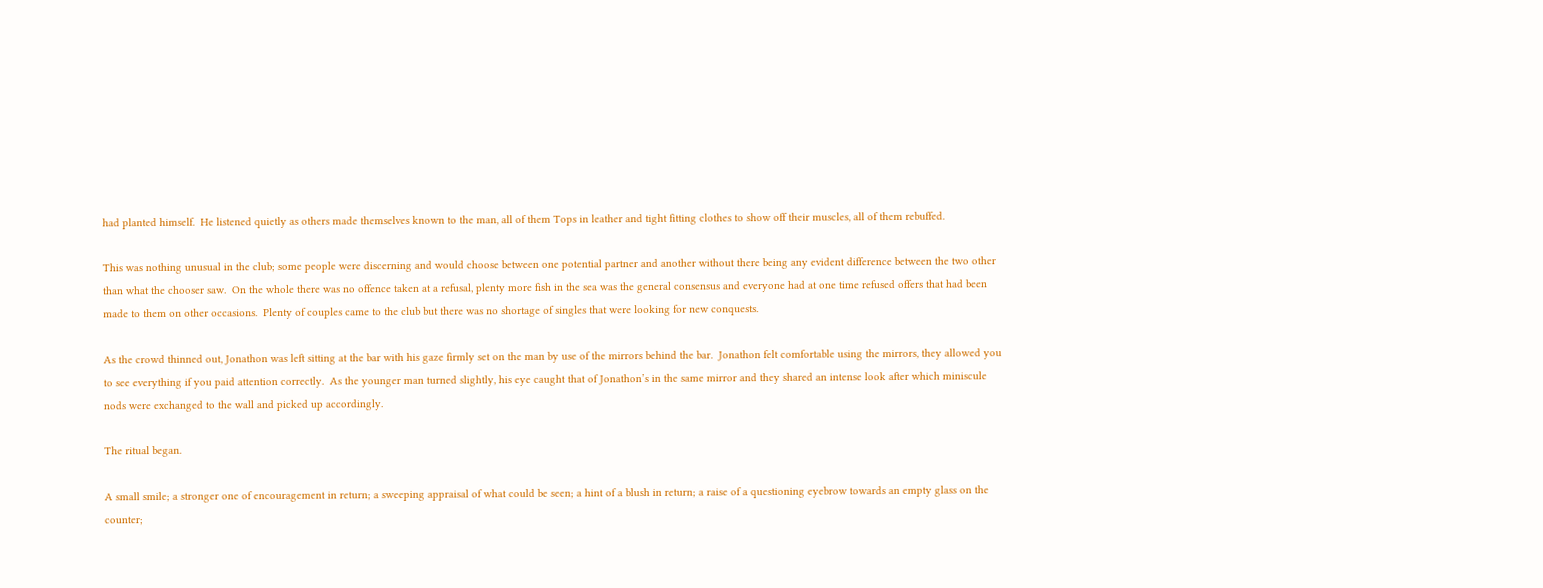had planted himself.  He listened quietly as others made themselves known to the man, all of them Tops in leather and tight fitting clothes to show off their muscles, all of them rebuffed.

This was nothing unusual in the club; some people were discerning and would choose between one potential partner and another without there being any evident difference between the two other than what the chooser saw.  On the whole there was no offence taken at a refusal, plenty more fish in the sea was the general consensus and everyone had at one time refused offers that had been made to them on other occasions.  Plenty of couples came to the club but there was no shortage of singles that were looking for new conquests.

As the crowd thinned out, Jonathon was left sitting at the bar with his gaze firmly set on the man by use of the mirrors behind the bar.  Jonathon felt comfortable using the mirrors, they allowed you to see everything if you paid attention correctly.  As the younger man turned slightly, his eye caught that of Jonathon’s in the same mirror and they shared an intense look after which miniscule nods were exchanged to the wall and picked up accordingly.

The ritual began.

A small smile; a stronger one of encouragement in return; a sweeping appraisal of what could be seen; a hint of a blush in return; a raise of a questioning eyebrow towards an empty glass on the counter;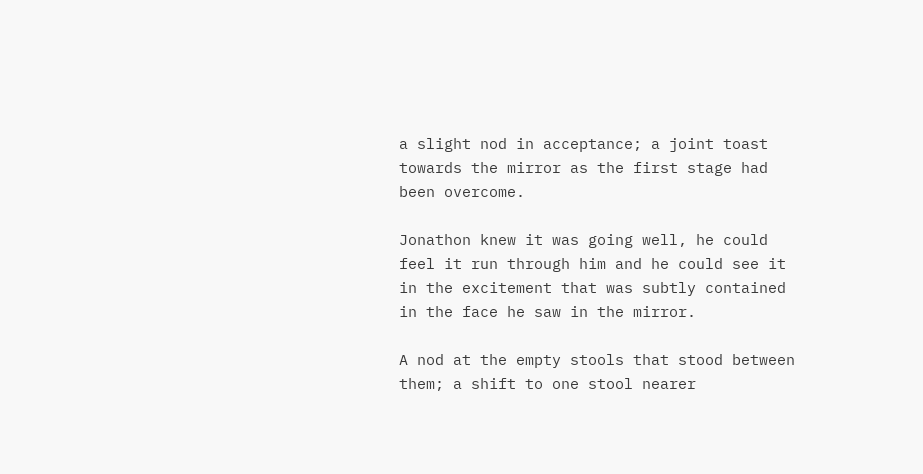a slight nod in acceptance; a joint toast towards the mirror as the first stage had been overcome.

Jonathon knew it was going well, he could feel it run through him and he could see it in the excitement that was subtly contained in the face he saw in the mirror.

A nod at the empty stools that stood between them; a shift to one stool nearer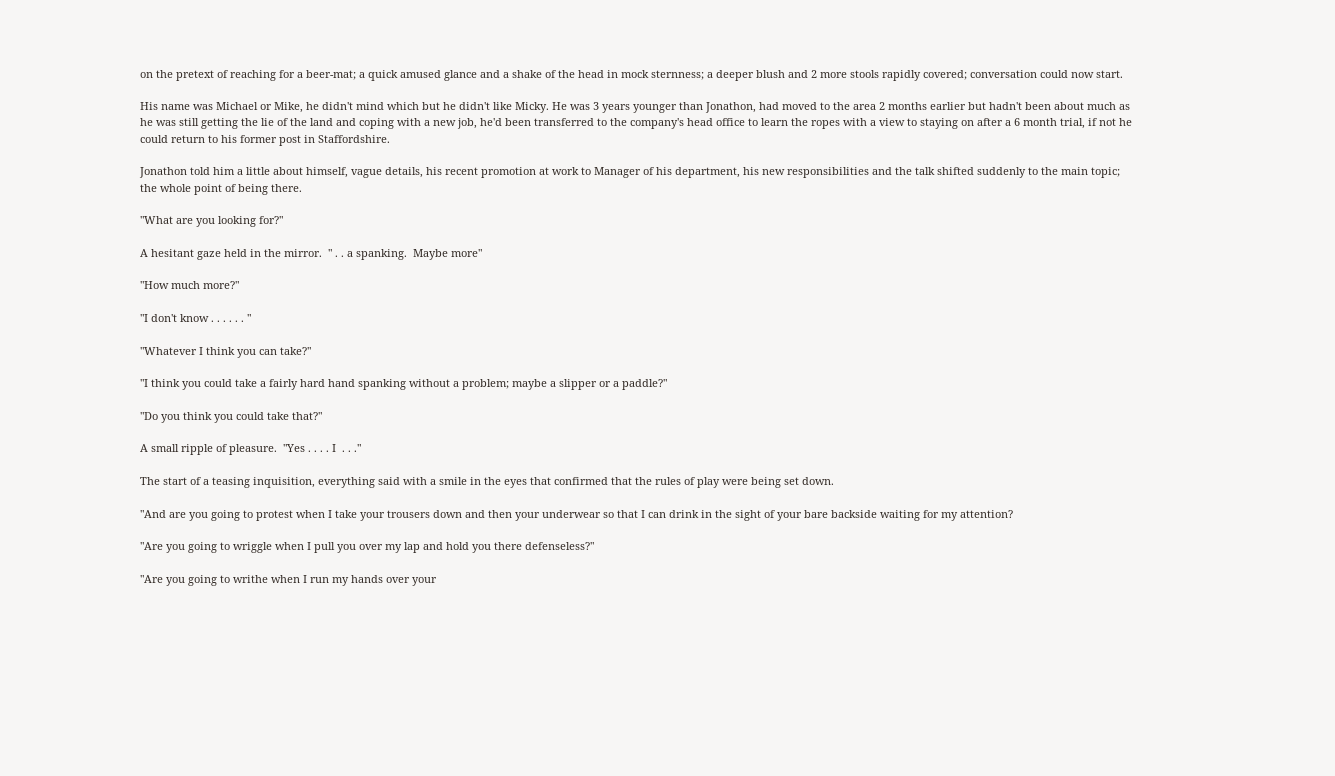on the pretext of reaching for a beer-mat; a quick amused glance and a shake of the head in mock sternness; a deeper blush and 2 more stools rapidly covered; conversation could now start.

His name was Michael or Mike, he didn't mind which but he didn't like Micky. He was 3 years younger than Jonathon, had moved to the area 2 months earlier but hadn't been about much as he was still getting the lie of the land and coping with a new job, he'd been transferred to the company's head office to learn the ropes with a view to staying on after a 6 month trial, if not he could return to his former post in Staffordshire.

Jonathon told him a little about himself, vague details, his recent promotion at work to Manager of his department, his new responsibilities and the talk shifted suddenly to the main topic; the whole point of being there.

"What are you looking for?"

A hesitant gaze held in the mirror.  " . . a spanking.  Maybe more"

"How much more?"

"I don't know . . . . . . "

"Whatever I think you can take?"

"I think you could take a fairly hard hand spanking without a problem; maybe a slipper or a paddle?"

"Do you think you could take that?"

A small ripple of pleasure.  "Yes . . . . I  . . ."

The start of a teasing inquisition, everything said with a smile in the eyes that confirmed that the rules of play were being set down.

"And are you going to protest when I take your trousers down and then your underwear so that I can drink in the sight of your bare backside waiting for my attention?

"Are you going to wriggle when I pull you over my lap and hold you there defenseless?"

"Are you going to writhe when I run my hands over your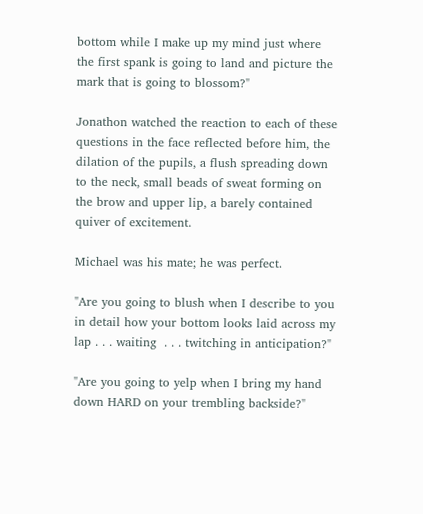bottom while I make up my mind just where the first spank is going to land and picture the mark that is going to blossom?"

Jonathon watched the reaction to each of these questions in the face reflected before him, the dilation of the pupils, a flush spreading down to the neck, small beads of sweat forming on the brow and upper lip, a barely contained quiver of excitement.

Michael was his mate; he was perfect.

"Are you going to blush when I describe to you in detail how your bottom looks laid across my lap . . . waiting  . . . twitching in anticipation?"

"Are you going to yelp when I bring my hand down HARD on your trembling backside?"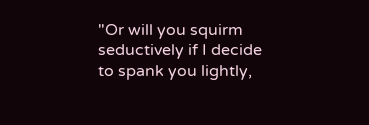"Or will you squirm seductively if I decide to spank you lightly,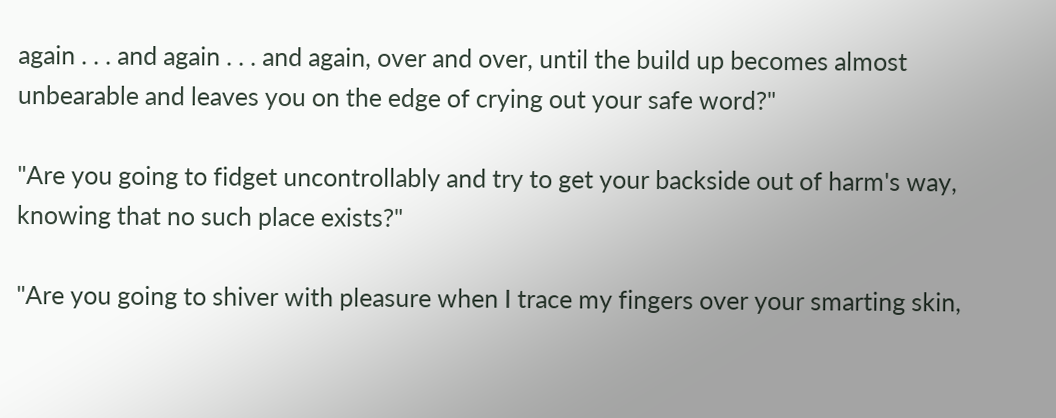again . . . and again . . . and again, over and over, until the build up becomes almost unbearable and leaves you on the edge of crying out your safe word?"

"Are you going to fidget uncontrollably and try to get your backside out of harm's way, knowing that no such place exists?"

"Are you going to shiver with pleasure when I trace my fingers over your smarting skin,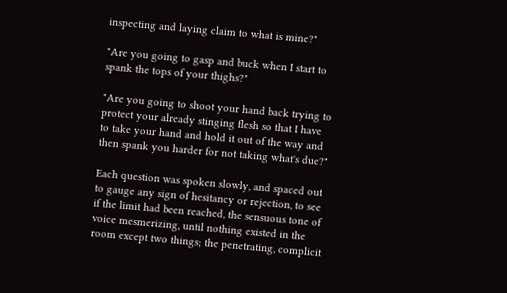inspecting and laying claim to what is mine?"

"Are you going to gasp and buck when I start to spank the tops of your thighs?"

"Are you going to shoot your hand back trying to protect your already stinging flesh so that I have to take your hand and hold it out of the way and then spank you harder for not taking what's due?"

Each question was spoken slowly, and spaced out to gauge any sign of hesitancy or rejection, to see if the limit had been reached, the sensuous tone of voice mesmerizing, until nothing existed in the room except two things; the penetrating, complicit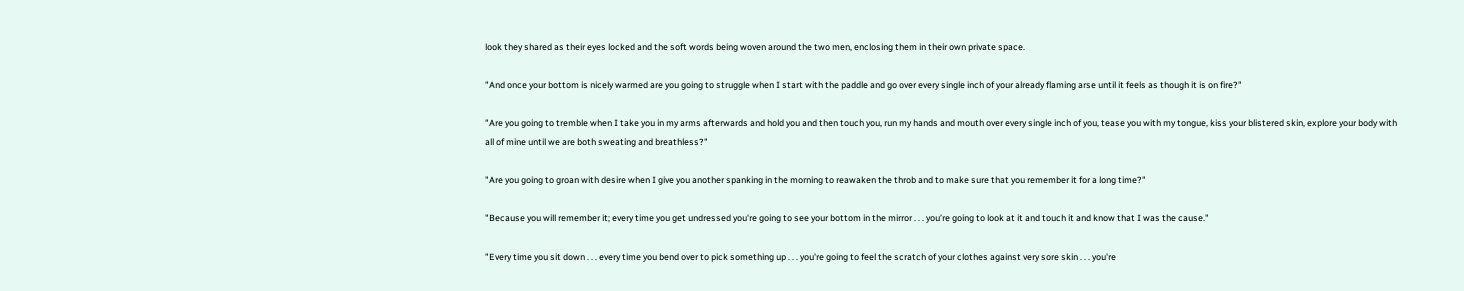look they shared as their eyes locked and the soft words being woven around the two men, enclosing them in their own private space.

"And once your bottom is nicely warmed are you going to struggle when I start with the paddle and go over every single inch of your already flaming arse until it feels as though it is on fire?"

"Are you going to tremble when I take you in my arms afterwards and hold you and then touch you, run my hands and mouth over every single inch of you, tease you with my tongue, kiss your blistered skin, explore your body with all of mine until we are both sweating and breathless?"

"Are you going to groan with desire when I give you another spanking in the morning to reawaken the throb and to make sure that you remember it for a long time?"

"Because you will remember it; every time you get undressed you're going to see your bottom in the mirror . . . you’re going to look at it and touch it and know that I was the cause."

"Every time you sit down . . . every time you bend over to pick something up . . . you're going to feel the scratch of your clothes against very sore skin . . . you're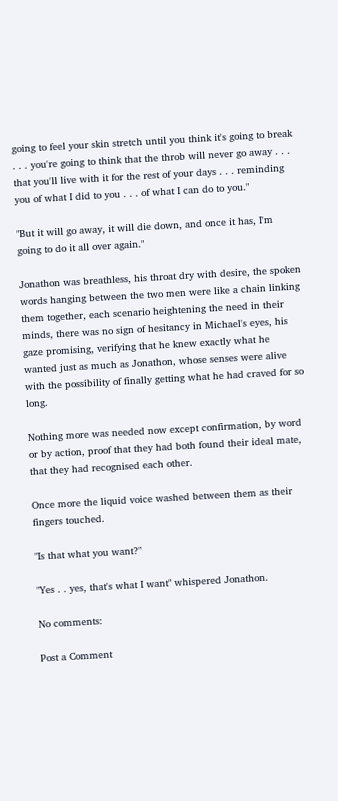going to feel your skin stretch until you think it's going to break . . . you're going to think that the throb will never go away . . . that you'll live with it for the rest of your days . . . reminding you of what I did to you . . . of what I can do to you."

"But it will go away, it will die down, and once it has, I'm going to do it all over again."

Jonathon was breathless, his throat dry with desire, the spoken words hanging between the two men were like a chain linking them together, each scenario heightening the need in their minds, there was no sign of hesitancy in Michael's eyes, his gaze promising, verifying that he knew exactly what he wanted just as much as Jonathon, whose senses were alive with the possibility of finally getting what he had craved for so long.

Nothing more was needed now except confirmation, by word or by action, proof that they had both found their ideal mate, that they had recognised each other.

Once more the liquid voice washed between them as their fingers touched.

"Is that what you want?"

"Yes . . yes, that's what I want" whispered Jonathon.

No comments:

Post a Comment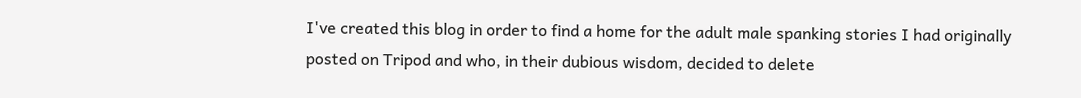I've created this blog in order to find a home for the adult male spanking stories I had originally posted on Tripod and who, in their dubious wisdom, decided to delete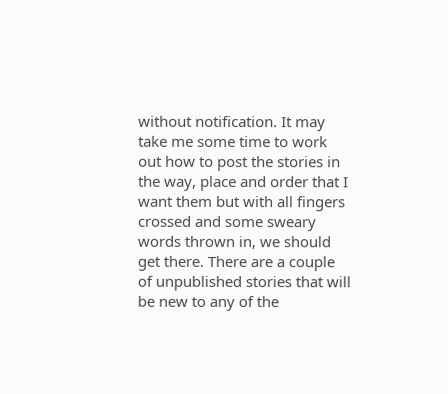without notification. It may take me some time to work out how to post the stories in the way, place and order that I want them but with all fingers crossed and some sweary words thrown in, we should get there. There are a couple of unpublished stories that will be new to any of the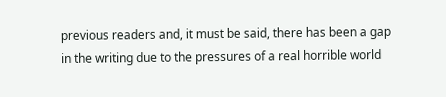previous readers and, it must be said, there has been a gap in the writing due to the pressures of a real horrible world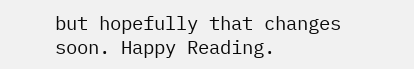but hopefully that changes soon. Happy Reading.